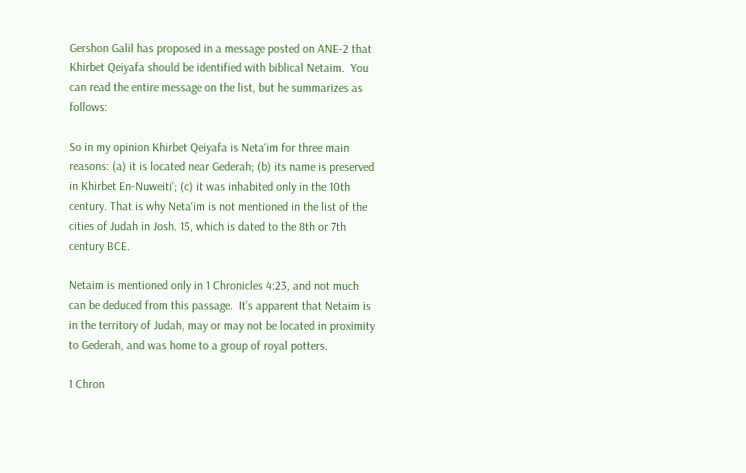Gershon Galil has proposed in a message posted on ANE-2 that Khirbet Qeiyafa should be identified with biblical Netaim.  You can read the entire message on the list, but he summarizes as follows:

So in my opinion Khirbet Qeiyafa is Neta‘im for three main reasons: (a) it is located near Gederah; (b) its name is preserved in Khirbet En-Nuweiti‘; (c) it was inhabited only in the 10th century. That is why Neta‘im is not mentioned in the list of the cities of Judah in Josh. 15, which is dated to the 8th or 7th century BCE.

Netaim is mentioned only in 1 Chronicles 4:23, and not much can be deduced from this passage.  It’s apparent that Netaim is in the territory of Judah, may or may not be located in proximity to Gederah, and was home to a group of royal potters.

1 Chron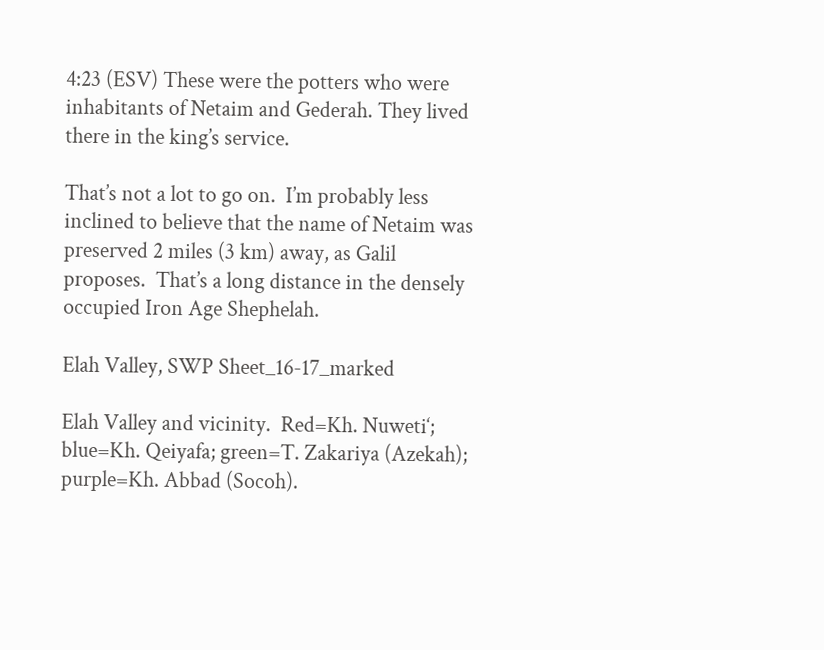4:23 (ESV) These were the potters who were inhabitants of Netaim and Gederah. They lived there in the king’s service.

That’s not a lot to go on.  I’m probably less inclined to believe that the name of Netaim was preserved 2 miles (3 km) away, as Galil proposes.  That’s a long distance in the densely occupied Iron Age Shephelah.

Elah Valley, SWP Sheet_16-17_marked

Elah Valley and vicinity.  Red=Kh. Nuweti‘; blue=Kh. Qeiyafa; green=T. Zakariya (Azekah); purple=Kh. Abbad (Socoh).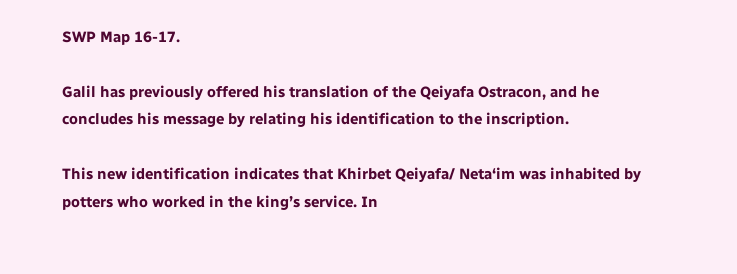SWP Map 16-17.

Galil has previously offered his translation of the Qeiyafa Ostracon, and he concludes his message by relating his identification to the inscription.

This new identification indicates that Khirbet Qeiyafa/ Neta‘im was inhabited by potters who worked in the king’s service. In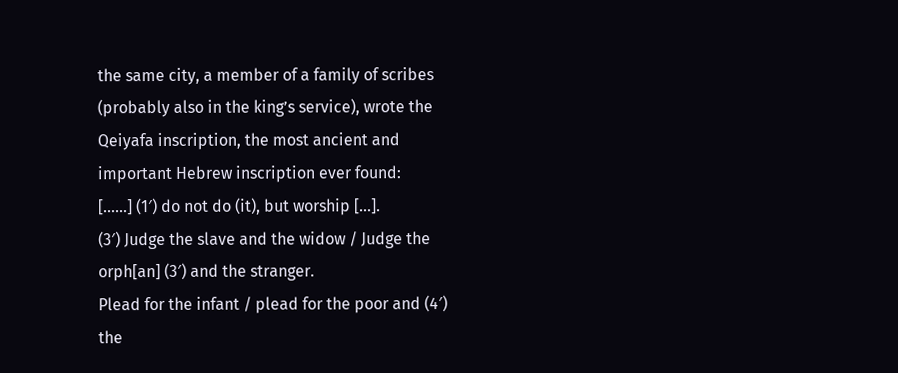the same city, a member of a family of scribes (probably also in the king’s service), wrote the Qeiyafa inscription, the most ancient and important Hebrew inscription ever found:
[……] (1′) do not do (it), but worship […].
(3′) Judge the slave and the widow / Judge the orph[an] (3′) and the stranger.
Plead for the infant / plead for the poor and (4′) the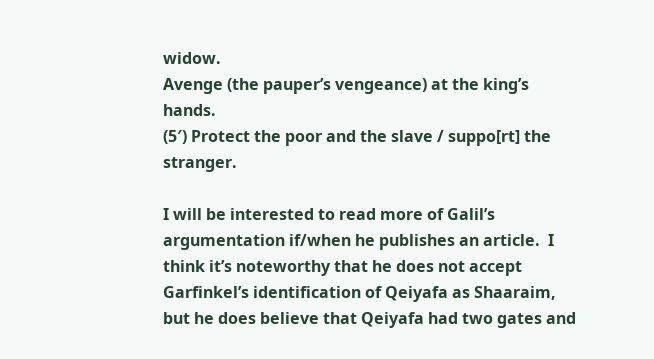widow.
Avenge (the pauper’s vengeance) at the king’s hands.
(5′) Protect the poor and the slave / suppo[rt] the stranger.

I will be interested to read more of Galil’s argumentation if/when he publishes an article.  I think it’s noteworthy that he does not accept Garfinkel’s identification of Qeiyafa as Shaaraim, but he does believe that Qeiyafa had two gates and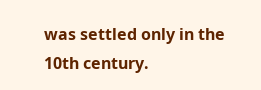was settled only in the 10th century.